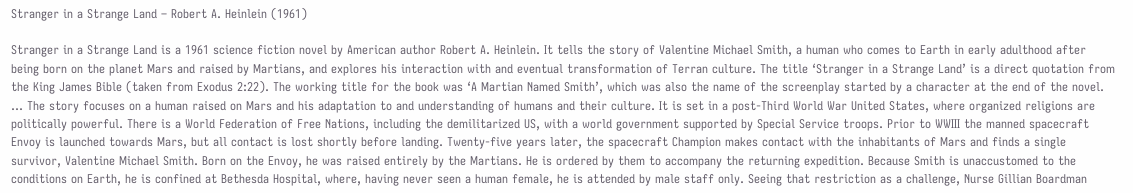Stranger in a Strange Land – Robert A. Heinlein (1961)

Stranger in a Strange Land is a 1961 science fiction novel by American author Robert A. Heinlein. It tells the story of Valentine Michael Smith, a human who comes to Earth in early adulthood after being born on the planet Mars and raised by Martians, and explores his interaction with and eventual transformation of Terran culture. The title ‘Stranger in a Strange Land’ is a direct quotation from the King James Bible (taken from Exodus 2:22). The working title for the book was ‘A Martian Named Smith’, which was also the name of the screenplay started by a character at the end of the novel. … The story focuses on a human raised on Mars and his adaptation to and understanding of humans and their culture. It is set in a post-Third World War United States, where organized religions are politically powerful. There is a World Federation of Free Nations, including the demilitarized US, with a world government supported by Special Service troops. Prior to WWIII the manned spacecraft Envoy is launched towards Mars, but all contact is lost shortly before landing. Twenty-five years later, the spacecraft Champion makes contact with the inhabitants of Mars and finds a single survivor, Valentine Michael Smith. Born on the Envoy, he was raised entirely by the Martians. He is ordered by them to accompany the returning expedition. Because Smith is unaccustomed to the conditions on Earth, he is confined at Bethesda Hospital, where, having never seen a human female, he is attended by male staff only. Seeing that restriction as a challenge, Nurse Gillian Boardman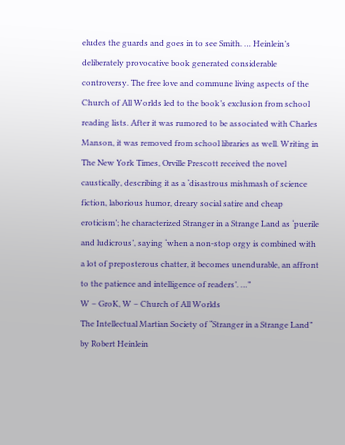eludes the guards and goes in to see Smith. … Heinlein’s deliberately provocative book generated considerable controversy. The free love and commune living aspects of the Church of All Worlds led to the book’s exclusion from school reading lists. After it was rumored to be associated with Charles Manson, it was removed from school libraries as well. Writing in The New York Times, Orville Prescott received the novel caustically, describing it as a ‘disastrous mishmash of science fiction, laborious humor, dreary social satire and cheap eroticism’; he characterized Stranger in a Strange Land as ‘puerile and ludicrous’, saying ‘when a non-stop orgy is combined with a lot of preposterous chatter, it becomes unendurable, an affront to the patience and intelligence of readers’. …”
W – GroK, W – Church of All Worlds
The Intellectual Martian Society of “Stranger in a Strange Land” by Robert Heinlein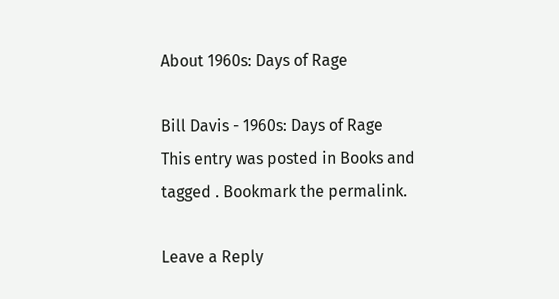About 1960s: Days of Rage

Bill Davis - 1960s: Days of Rage
This entry was posted in Books and tagged . Bookmark the permalink.

Leave a Reply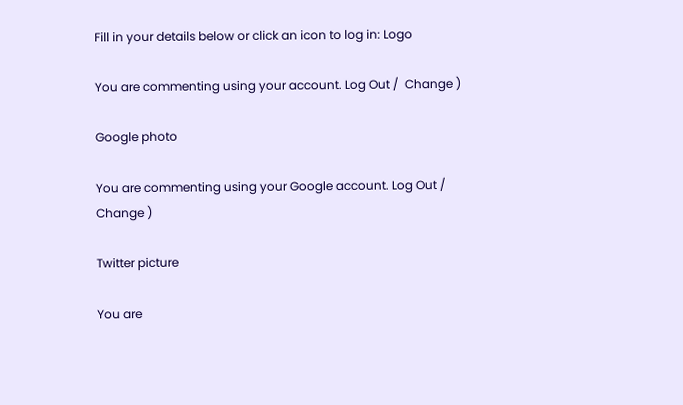Fill in your details below or click an icon to log in: Logo

You are commenting using your account. Log Out /  Change )

Google photo

You are commenting using your Google account. Log Out /  Change )

Twitter picture

You are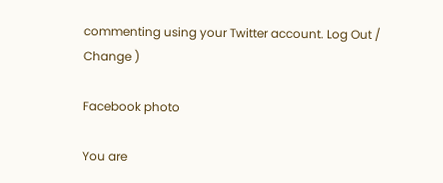commenting using your Twitter account. Log Out /  Change )

Facebook photo

You are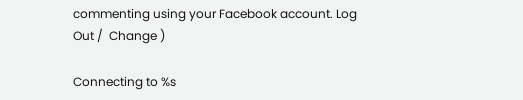commenting using your Facebook account. Log Out /  Change )

Connecting to %s